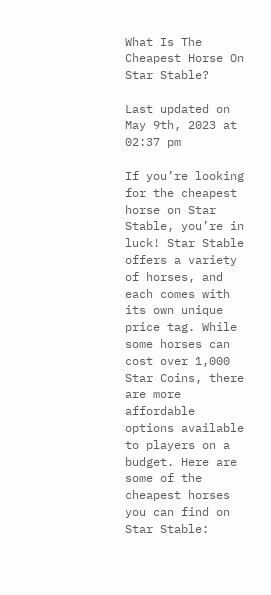What Is The Cheapest Horse On Star Stable?

Last updated on May 9th, 2023 at 02:37 pm

If you’re looking for the cheapest horse on Star Stable, you’re in luck! Star Stable offers a variety of horses, and each comes with its own unique price tag. While some horses can cost over 1,000 Star Coins, there are more affordable options available to players on a budget. Here are some of the cheapest horses you can find on Star Stable: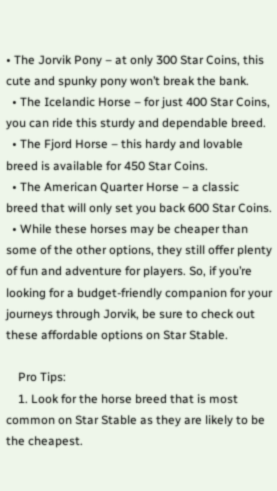• The Jorvik Pony – at only 300 Star Coins, this cute and spunky pony won’t break the bank.
  • The Icelandic Horse – for just 400 Star Coins, you can ride this sturdy and dependable breed.
  • The Fjord Horse – this hardy and lovable breed is available for 450 Star Coins.
  • The American Quarter Horse – a classic breed that will only set you back 600 Star Coins.
  • While these horses may be cheaper than some of the other options, they still offer plenty of fun and adventure for players. So, if you’re looking for a budget-friendly companion for your journeys through Jorvik, be sure to check out these affordable options on Star Stable.

    Pro Tips:
    1. Look for the horse breed that is most common on Star Stable as they are likely to be the cheapest.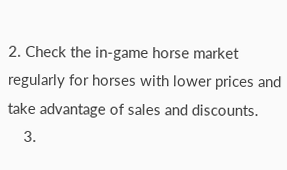2. Check the in-game horse market regularly for horses with lower prices and take advantage of sales and discounts.
    3.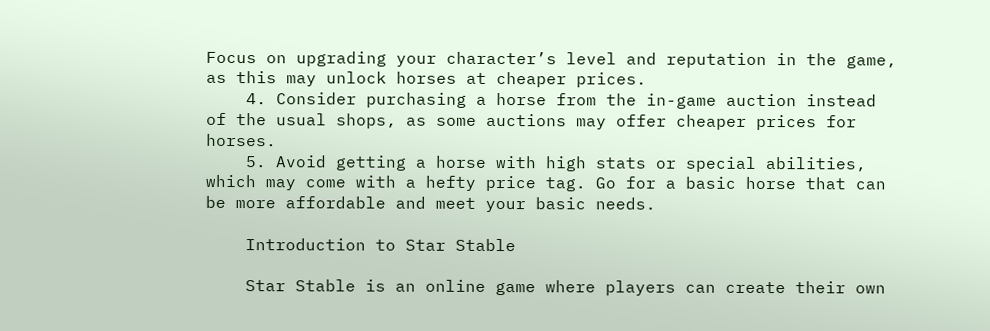Focus on upgrading your character’s level and reputation in the game, as this may unlock horses at cheaper prices.
    4. Consider purchasing a horse from the in-game auction instead of the usual shops, as some auctions may offer cheaper prices for horses.
    5. Avoid getting a horse with high stats or special abilities, which may come with a hefty price tag. Go for a basic horse that can be more affordable and meet your basic needs.

    Introduction to Star Stable

    Star Stable is an online game where players can create their own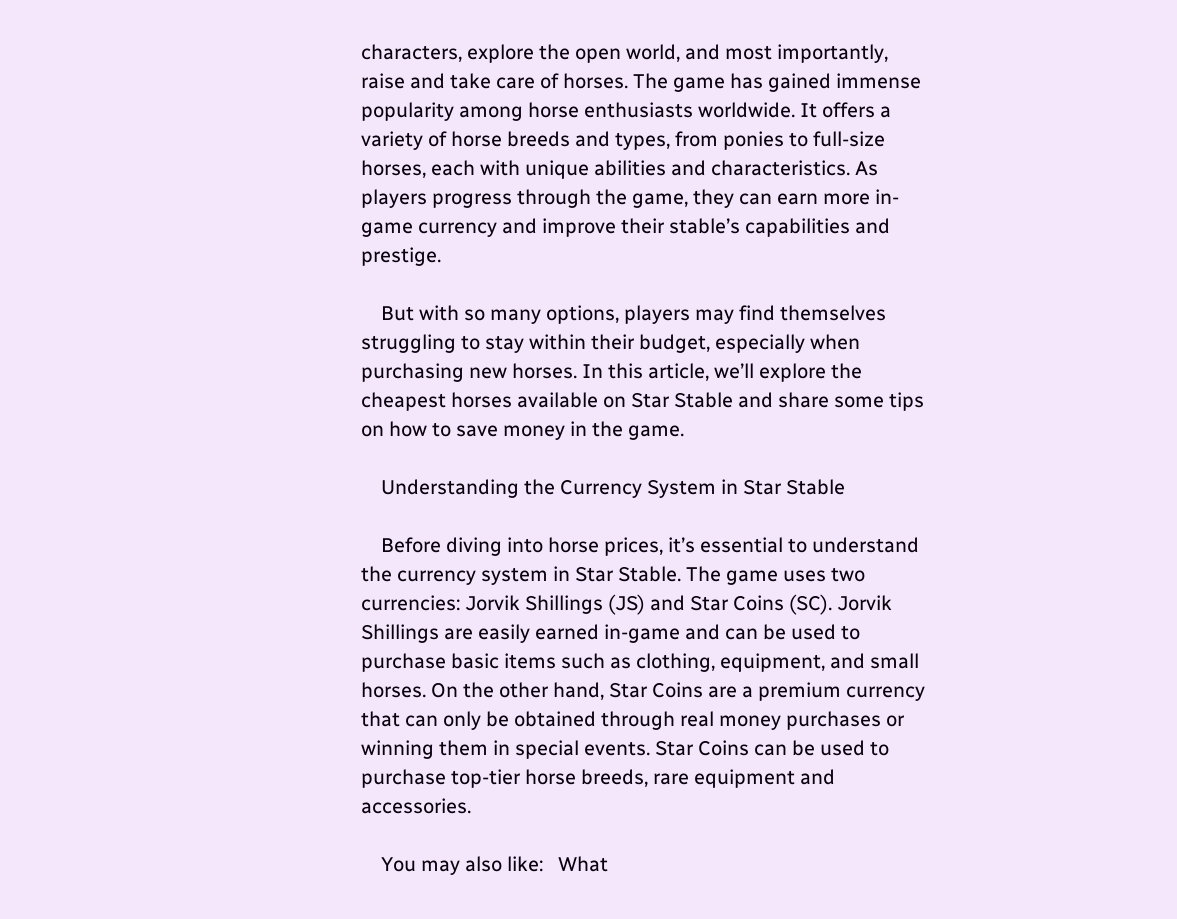characters, explore the open world, and most importantly, raise and take care of horses. The game has gained immense popularity among horse enthusiasts worldwide. It offers a variety of horse breeds and types, from ponies to full-size horses, each with unique abilities and characteristics. As players progress through the game, they can earn more in-game currency and improve their stable’s capabilities and prestige.

    But with so many options, players may find themselves struggling to stay within their budget, especially when purchasing new horses. In this article, we’ll explore the cheapest horses available on Star Stable and share some tips on how to save money in the game.

    Understanding the Currency System in Star Stable

    Before diving into horse prices, it’s essential to understand the currency system in Star Stable. The game uses two currencies: Jorvik Shillings (JS) and Star Coins (SC). Jorvik Shillings are easily earned in-game and can be used to purchase basic items such as clothing, equipment, and small horses. On the other hand, Star Coins are a premium currency that can only be obtained through real money purchases or winning them in special events. Star Coins can be used to purchase top-tier horse breeds, rare equipment and accessories.

    You may also like:   What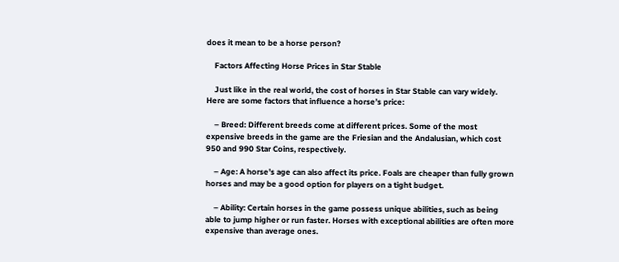does it mean to be a horse person?

    Factors Affecting Horse Prices in Star Stable

    Just like in the real world, the cost of horses in Star Stable can vary widely. Here are some factors that influence a horse’s price:

    – Breed: Different breeds come at different prices. Some of the most expensive breeds in the game are the Friesian and the Andalusian, which cost 950 and 990 Star Coins, respectively.

    – Age: A horse’s age can also affect its price. Foals are cheaper than fully grown horses and may be a good option for players on a tight budget.

    – Ability: Certain horses in the game possess unique abilities, such as being able to jump higher or run faster. Horses with exceptional abilities are often more expensive than average ones.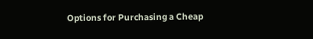Options for Purchasing a Cheap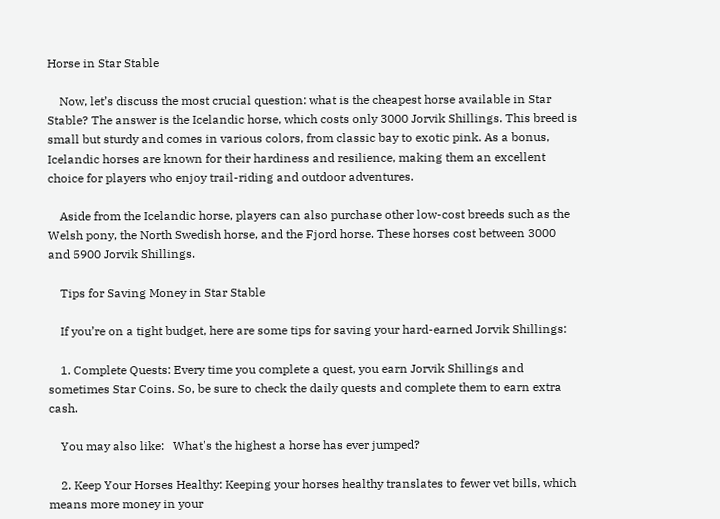Horse in Star Stable

    Now, let’s discuss the most crucial question: what is the cheapest horse available in Star Stable? The answer is the Icelandic horse, which costs only 3000 Jorvik Shillings. This breed is small but sturdy and comes in various colors, from classic bay to exotic pink. As a bonus, Icelandic horses are known for their hardiness and resilience, making them an excellent choice for players who enjoy trail-riding and outdoor adventures.

    Aside from the Icelandic horse, players can also purchase other low-cost breeds such as the Welsh pony, the North Swedish horse, and the Fjord horse. These horses cost between 3000 and 5900 Jorvik Shillings.

    Tips for Saving Money in Star Stable

    If you’re on a tight budget, here are some tips for saving your hard-earned Jorvik Shillings:

    1. Complete Quests: Every time you complete a quest, you earn Jorvik Shillings and sometimes Star Coins. So, be sure to check the daily quests and complete them to earn extra cash.

    You may also like:   What's the highest a horse has ever jumped?

    2. Keep Your Horses Healthy: Keeping your horses healthy translates to fewer vet bills, which means more money in your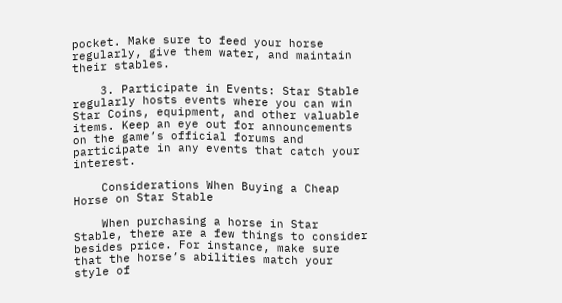pocket. Make sure to feed your horse regularly, give them water, and maintain their stables.

    3. Participate in Events: Star Stable regularly hosts events where you can win Star Coins, equipment, and other valuable items. Keep an eye out for announcements on the game’s official forums and participate in any events that catch your interest.

    Considerations When Buying a Cheap Horse on Star Stable

    When purchasing a horse in Star Stable, there are a few things to consider besides price. For instance, make sure that the horse’s abilities match your style of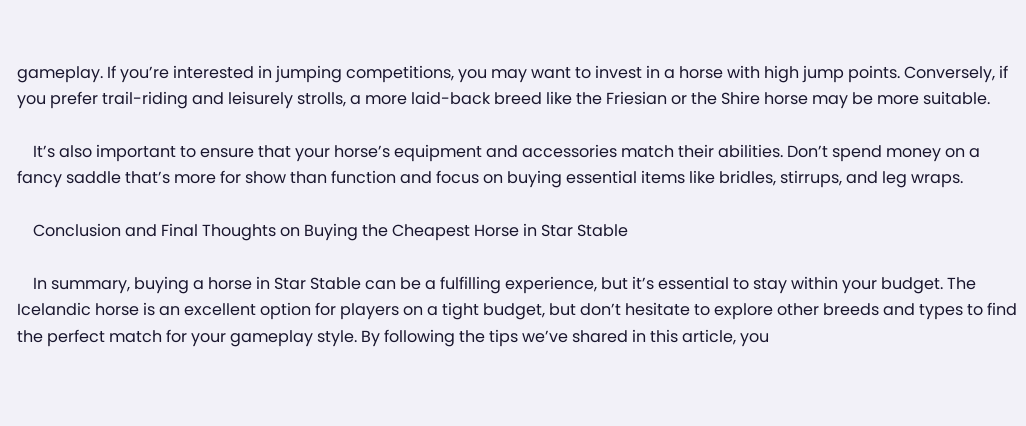gameplay. If you’re interested in jumping competitions, you may want to invest in a horse with high jump points. Conversely, if you prefer trail-riding and leisurely strolls, a more laid-back breed like the Friesian or the Shire horse may be more suitable.

    It’s also important to ensure that your horse’s equipment and accessories match their abilities. Don’t spend money on a fancy saddle that’s more for show than function and focus on buying essential items like bridles, stirrups, and leg wraps.

    Conclusion and Final Thoughts on Buying the Cheapest Horse in Star Stable

    In summary, buying a horse in Star Stable can be a fulfilling experience, but it’s essential to stay within your budget. The Icelandic horse is an excellent option for players on a tight budget, but don’t hesitate to explore other breeds and types to find the perfect match for your gameplay style. By following the tips we’ve shared in this article, you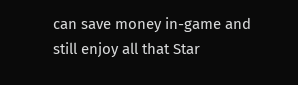can save money in-game and still enjoy all that Star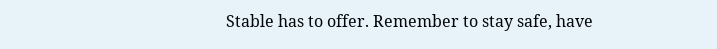Stable has to offer. Remember to stay safe, have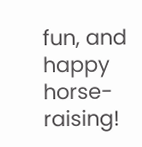fun, and happy horse-raising!